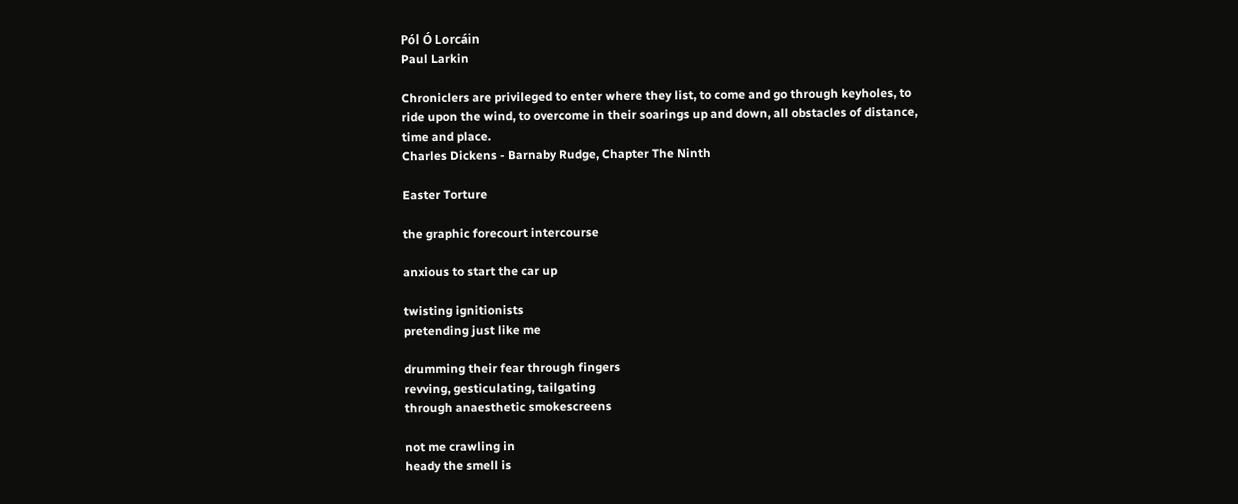Pól Ó Lorcáin
Paul Larkin

Chroniclers are privileged to enter where they list, to come and go through keyholes, to ride upon the wind, to overcome in their soarings up and down, all obstacles of distance, time and place.
Charles Dickens - Barnaby Rudge, Chapter The Ninth

Easter Torture

the graphic forecourt intercourse

anxious to start the car up

twisting ignitionists
pretending just like me

drumming their fear through fingers
revving, gesticulating, tailgating
through anaesthetic smokescreens

not me crawling in
heady the smell is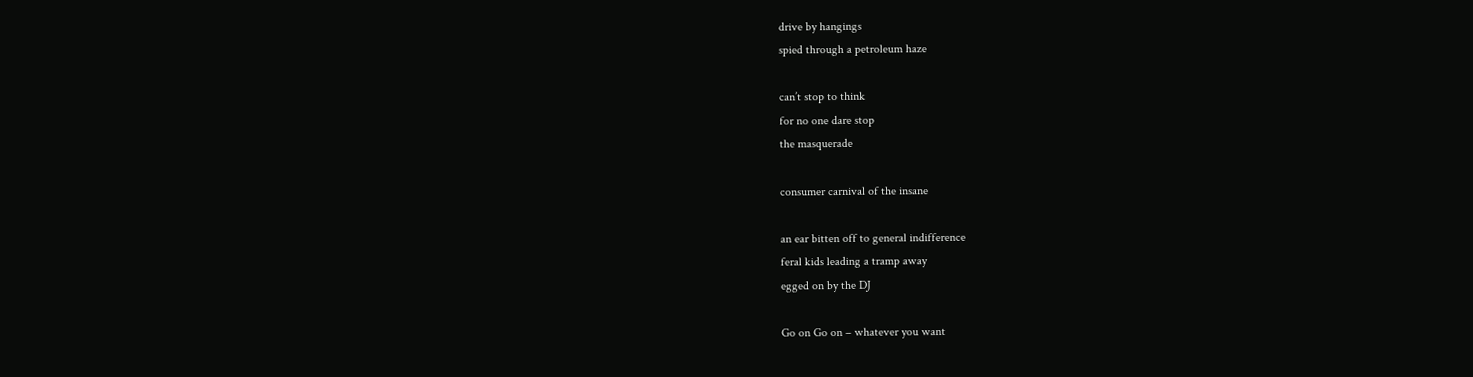drive by hangings
spied through a petroleum haze

can’t stop to think
for no one dare stop
the masquerade

consumer carnival of the insane

an ear bitten off to general indifference
feral kids leading a tramp away
egged on by the DJ

Go on Go on – whatever you want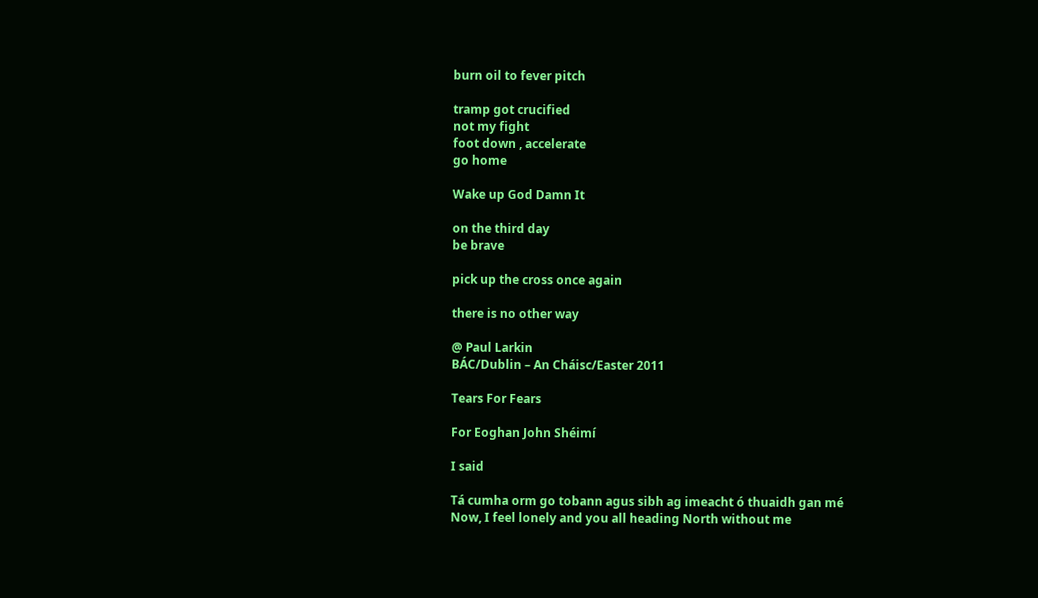burn oil to fever pitch

tramp got crucified
not my fight
foot down , accelerate
go home

Wake up God Damn It

on the third day
be brave

pick up the cross once again

there is no other way

@ Paul Larkin
BÁC/Dublin – An Cháisc/Easter 2011

Tears For Fears

For Eoghan John Shéimí

I said

Tá cumha orm go tobann agus sibh ag imeacht ó thuaidh gan mé
Now, I feel lonely and you all heading North without me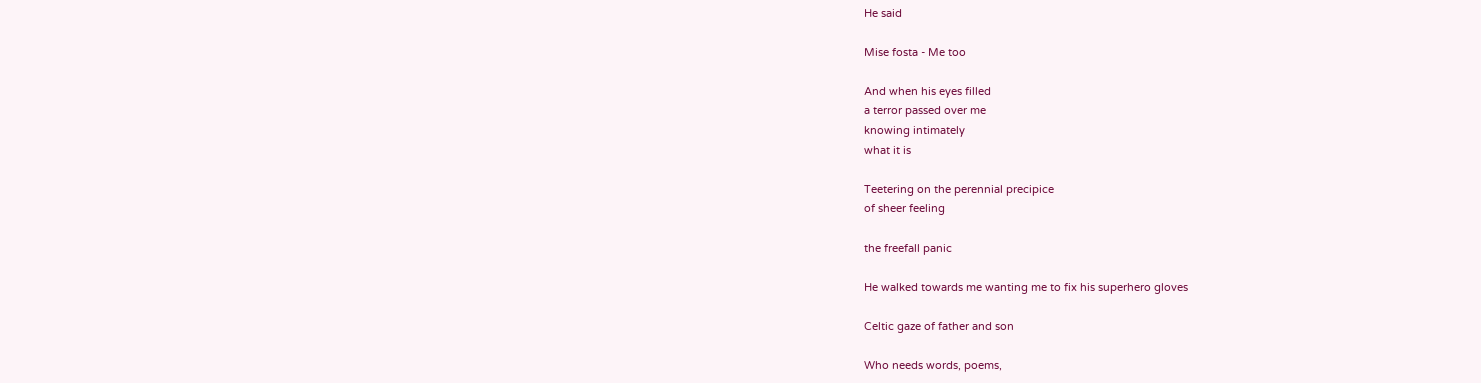He said

Mise fosta - Me too

And when his eyes filled
a terror passed over me
knowing intimately
what it is

Teetering on the perennial precipice
of sheer feeling

the freefall panic

He walked towards me wanting me to fix his superhero gloves

Celtic gaze of father and son

Who needs words, poems,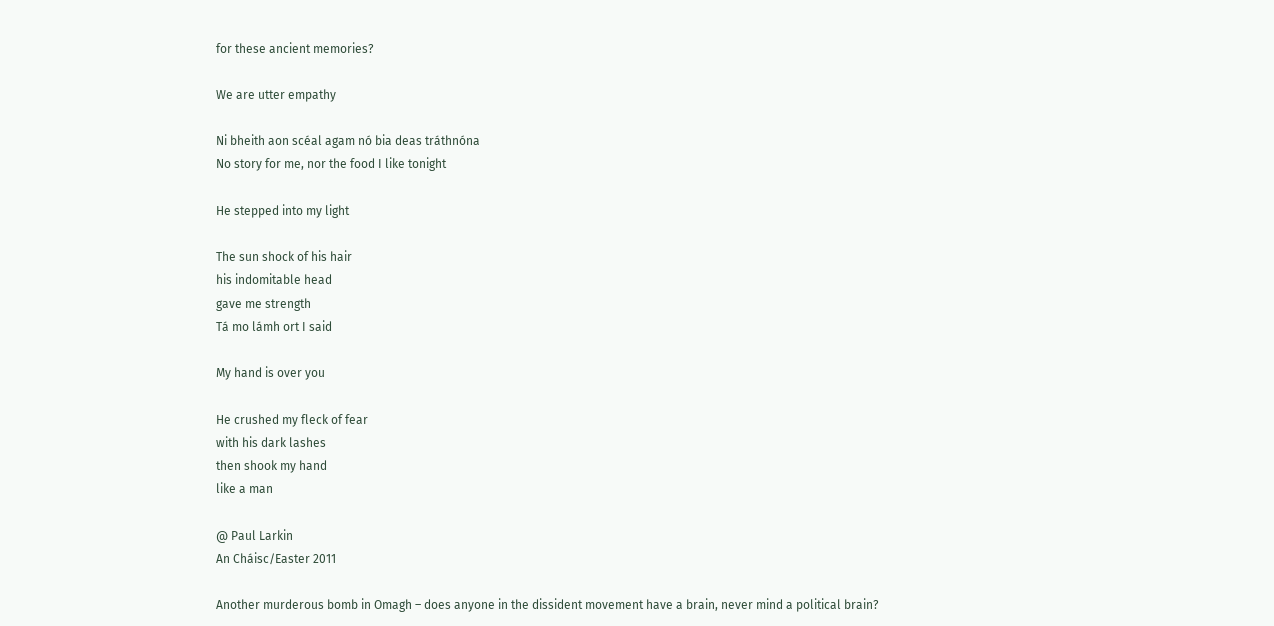for these ancient memories?

We are utter empathy

Ni bheith aon scéal agam nó bia deas tráthnóna
No story for me, nor the food I like tonight

He stepped into my light

The sun shock of his hair
his indomitable head
gave me strength
Tá mo lámh ort I said

My hand is over you

He crushed my fleck of fear
with his dark lashes
then shook my hand
like a man

@ Paul Larkin
An Cháisc/Easter 2011

Another murderous bomb in Omagh – does anyone in the dissident movement have a brain, never mind a political brain?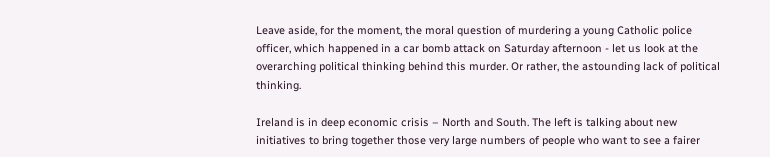Leave aside, for the moment, the moral question of murdering a young Catholic police officer, which happened in a car bomb attack on Saturday afternoon - let us look at the overarching political thinking behind this murder. Or rather, the astounding lack of political thinking.

Ireland is in deep economic crisis – North and South. The left is talking about new initiatives to bring together those very large numbers of people who want to see a fairer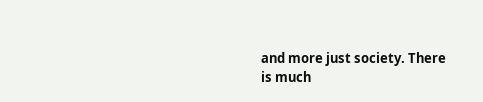and more just society. There is much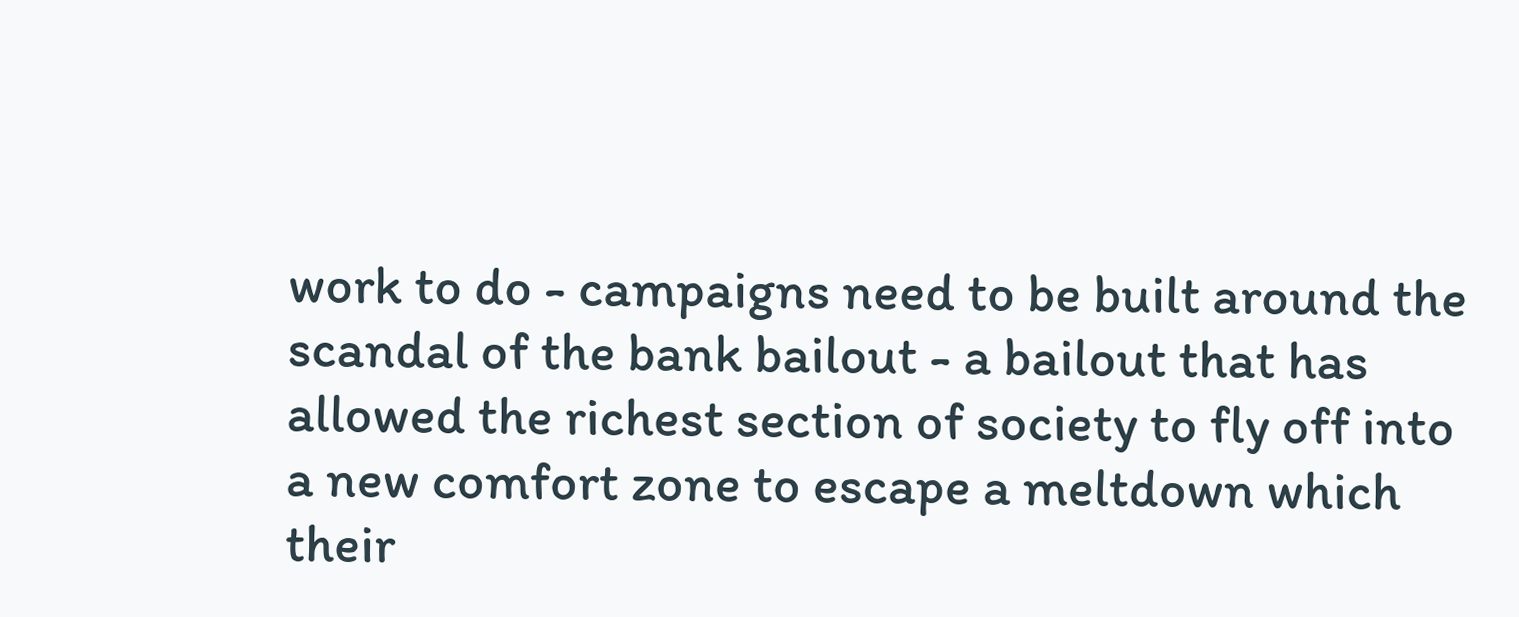work to do - campaigns need to be built around the scandal of the bank bailout - a bailout that has allowed the richest section of society to fly off into a new comfort zone to escape a meltdown which their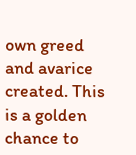own greed and avarice created. This is a golden chance to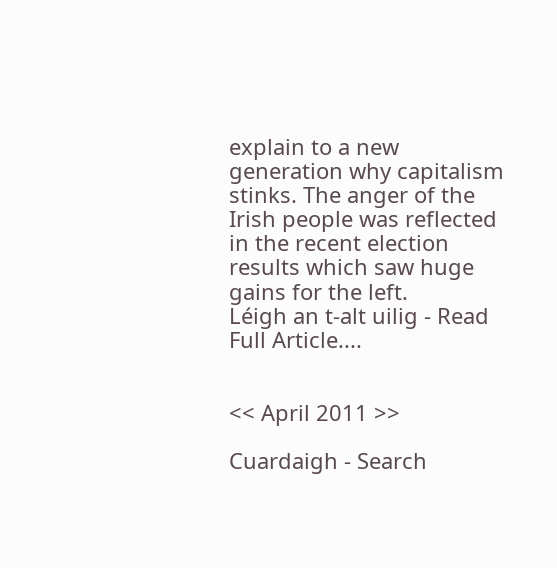explain to a new generation why capitalism stinks. The anger of the Irish people was reflected in the recent election results which saw huge gains for the left.
Léigh an t-alt uilig - Read Full Article....


<< April 2011 >>

Cuardaigh - Search